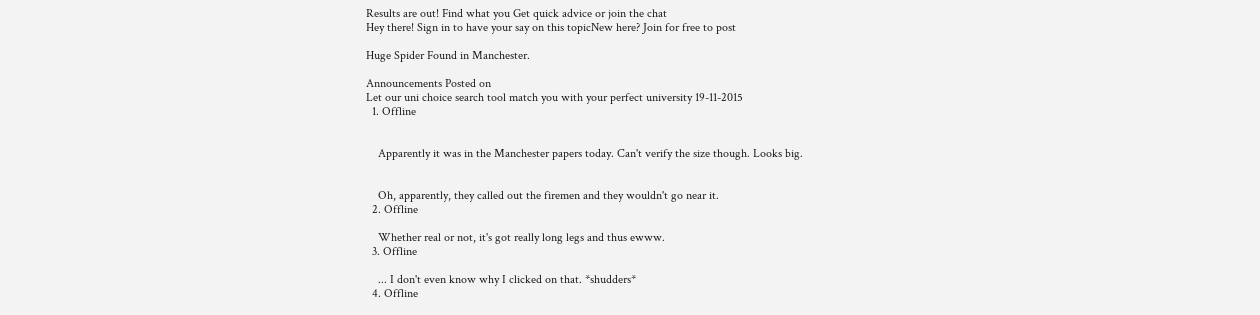Results are out! Find what you Get quick advice or join the chat
Hey there! Sign in to have your say on this topicNew here? Join for free to post

Huge Spider Found in Manchester.

Announcements Posted on
Let our uni choice search tool match you with your perfect university 19-11-2015
  1. Offline


    Apparently it was in the Manchester papers today. Can't verify the size though. Looks big.


    Oh, apparently, they called out the firemen and they wouldn't go near it.
  2. Offline

    Whether real or not, it's got really long legs and thus ewww.
  3. Offline

    ... I don't even know why I clicked on that. *shudders*
  4. Offline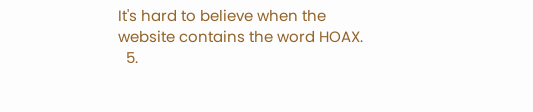It's hard to believe when the website contains the word HOAX.
  5.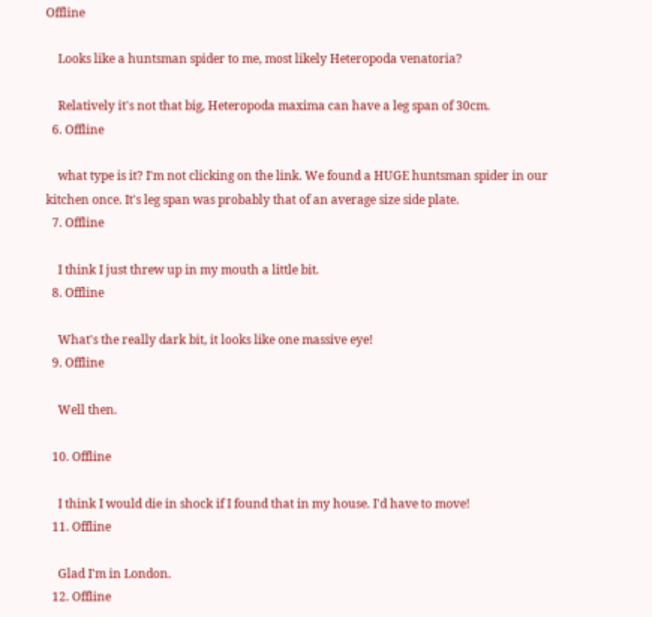Offline

    Looks like a huntsman spider to me, most likely Heteropoda venatoria?

    Relatively it's not that big, Heteropoda maxima can have a leg span of 30cm.
  6. Offline

    what type is it? I'm not clicking on the link. We found a HUGE huntsman spider in our kitchen once. It's leg span was probably that of an average size side plate.
  7. Offline

    I think I just threw up in my mouth a little bit.
  8. Offline

    What's the really dark bit, it looks like one massive eye!
  9. Offline

    Well then.

  10. Offline

    I think I would die in shock if I found that in my house. I'd have to move!
  11. Offline

    Glad I'm in London.
  12. Offline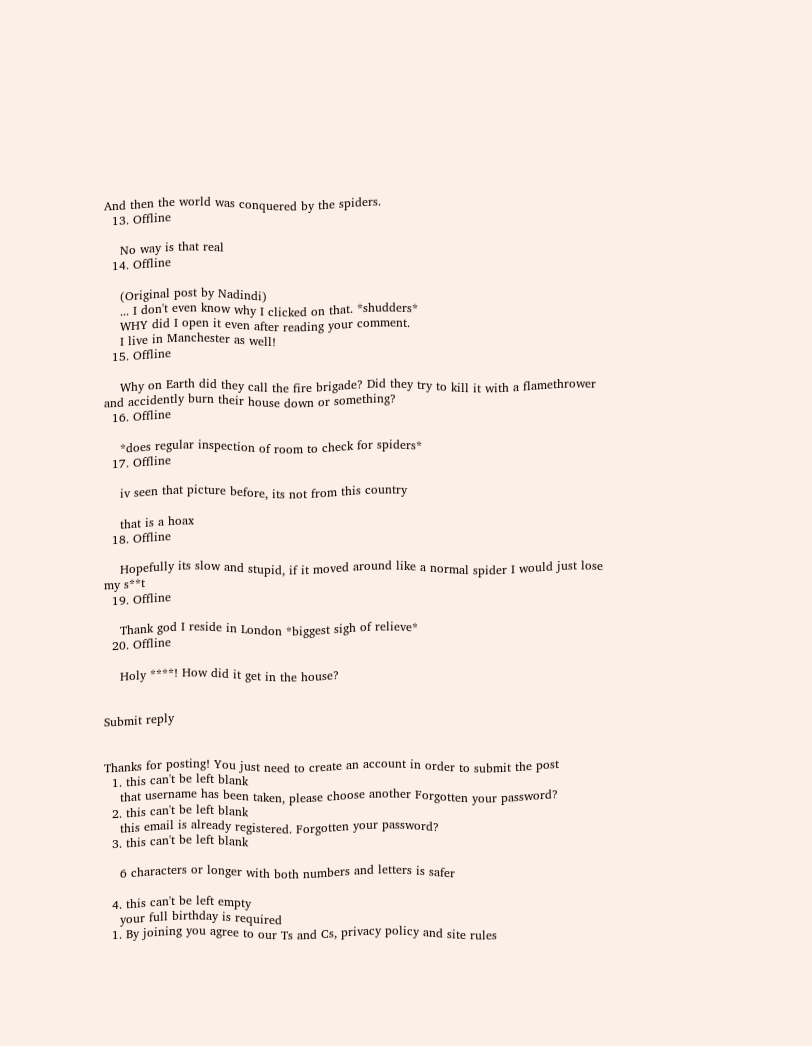And then the world was conquered by the spiders.
  13. Offline

    No way is that real
  14. Offline

    (Original post by Nadindi)
    ... I don't even know why I clicked on that. *shudders*
    WHY did I open it even after reading your comment.
    I live in Manchester as well!
  15. Offline

    Why on Earth did they call the fire brigade? Did they try to kill it with a flamethrower and accidently burn their house down or something?
  16. Offline

    *does regular inspection of room to check for spiders*
  17. Offline

    iv seen that picture before, its not from this country

    that is a hoax
  18. Offline

    Hopefully its slow and stupid, if it moved around like a normal spider I would just lose my s**t
  19. Offline

    Thank god I reside in London *biggest sigh of relieve*
  20. Offline

    Holy ****! How did it get in the house?


Submit reply


Thanks for posting! You just need to create an account in order to submit the post
  1. this can't be left blank
    that username has been taken, please choose another Forgotten your password?
  2. this can't be left blank
    this email is already registered. Forgotten your password?
  3. this can't be left blank

    6 characters or longer with both numbers and letters is safer

  4. this can't be left empty
    your full birthday is required
  1. By joining you agree to our Ts and Cs, privacy policy and site rules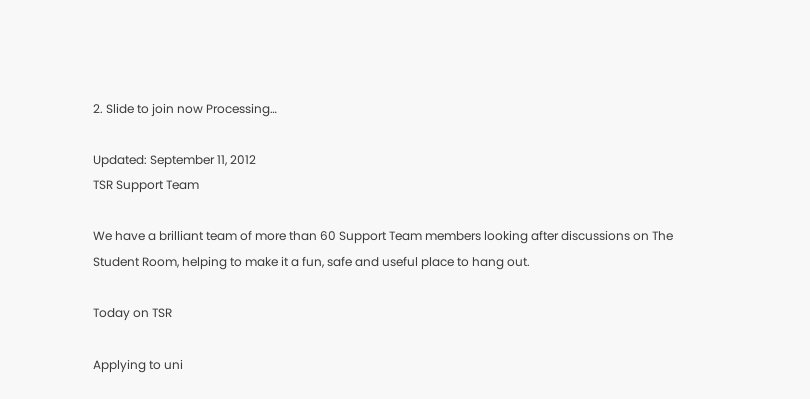2. Slide to join now Processing…

Updated: September 11, 2012
TSR Support Team

We have a brilliant team of more than 60 Support Team members looking after discussions on The Student Room, helping to make it a fun, safe and useful place to hang out.

Today on TSR

Applying to uni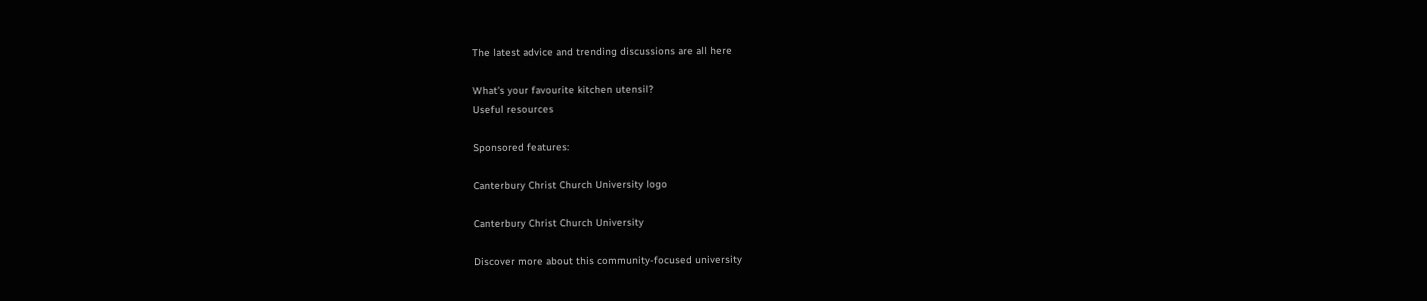The latest advice and trending discussions are all here

What's your favourite kitchen utensil?
Useful resources

Sponsored features:

Canterbury Christ Church University logo

Canterbury Christ Church University

Discover more about this community-focused university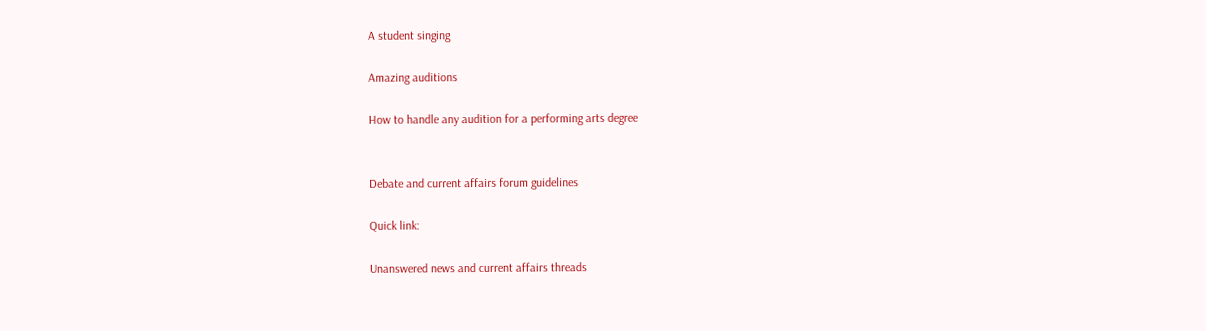A student singing

Amazing auditions

How to handle any audition for a performing arts degree


Debate and current affairs forum guidelines

Quick link:

Unanswered news and current affairs threads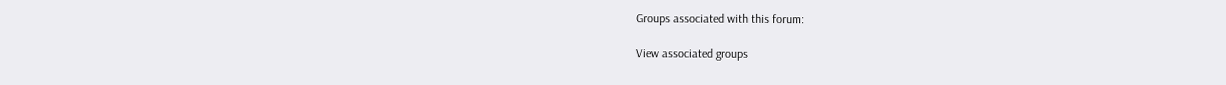Groups associated with this forum:

View associated groups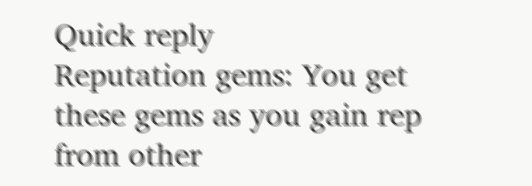Quick reply
Reputation gems: You get these gems as you gain rep from other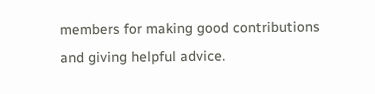members for making good contributions and giving helpful advice.